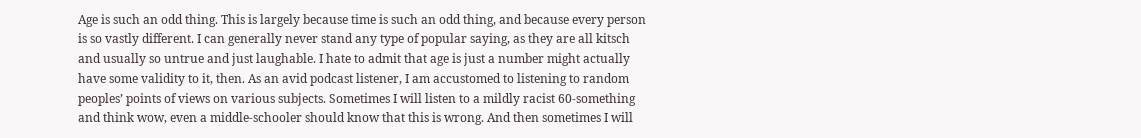Age is such an odd thing. This is largely because time is such an odd thing, and because every person is so vastly different. I can generally never stand any type of popular saying, as they are all kitsch and usually so untrue and just laughable. I hate to admit that age is just a number might actually have some validity to it, then. As an avid podcast listener, I am accustomed to listening to random peoples’ points of views on various subjects. Sometimes I will listen to a mildly racist 60-something and think wow, even a middle-schooler should know that this is wrong. And then sometimes I will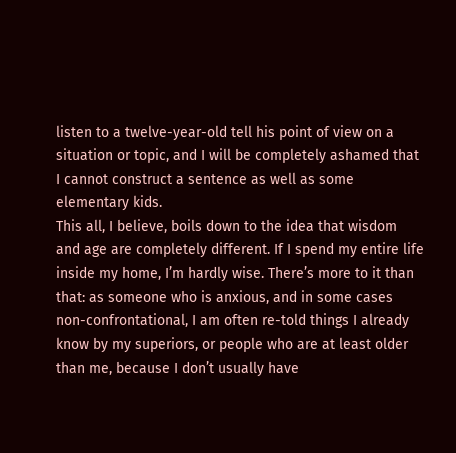listen to a twelve-year-old tell his point of view on a situation or topic, and I will be completely ashamed that I cannot construct a sentence as well as some elementary kids.
This all, I believe, boils down to the idea that wisdom and age are completely different. If I spend my entire life inside my home, I’m hardly wise. There’s more to it than that: as someone who is anxious, and in some cases non-confrontational, I am often re-told things I already know by my superiors, or people who are at least older than me, because I don’t usually have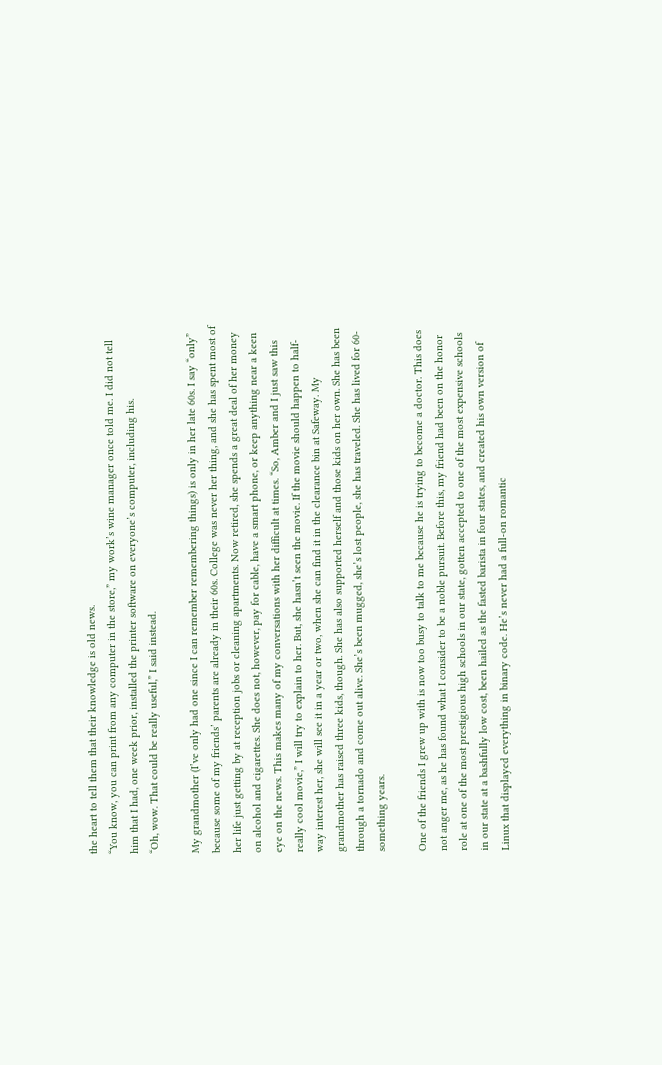the heart to tell them that their knowledge is old news.
“You know, you can print from any computer in the store,” my work’s wine manager once told me. I did not tell him that I had, one week prior, installed the printer software on everyone’s computer, including his.
“Oh, wow. That could be really useful,” I said instead.

My grandmother (I’ve only had one since I can remember remembering things) is only in her late 60s. I say “only” because some of my friends’ parents are already in their 60s. College was never her thing, and she has spent most of her life just getting by at reception jobs or cleaning apartments. Now retired, she spends a great deal of her money on alcohol and cigarettes. She does not, however, pay for cable, have a smart phone, or keep anything near a keen eye on the news. This makes many of my conversations with her difficult at times. “So, Amber and I just saw this really cool movie,” I will try to explain to her. But, she hasn’t seen the movie. If the movie should happen to half-way interest her, she will see it in a year or two, when she can find it in the clearance bin at Safeway. My grandmother has raised three kids, though. She has also supported herself and those kids on her own. She has been through a tornado and come out alive. She’s been mugged, she’s lost people, she has traveled. She has lived for 60-something years.

One of the friends I grew up with is now too busy to talk to me because he is trying to become a doctor. This does not anger me, as he has found what I consider to be a noble pursuit. Before this, my friend had been on the honor role at one of the most prestigious high schools in our state, gotten accepted to one of the most expensive schools in our state at a bashfully low cost, been hailed as the fasted barista in four states, and created his own version of Linux that displayed everything in binary code. He’s never had a full-on romantic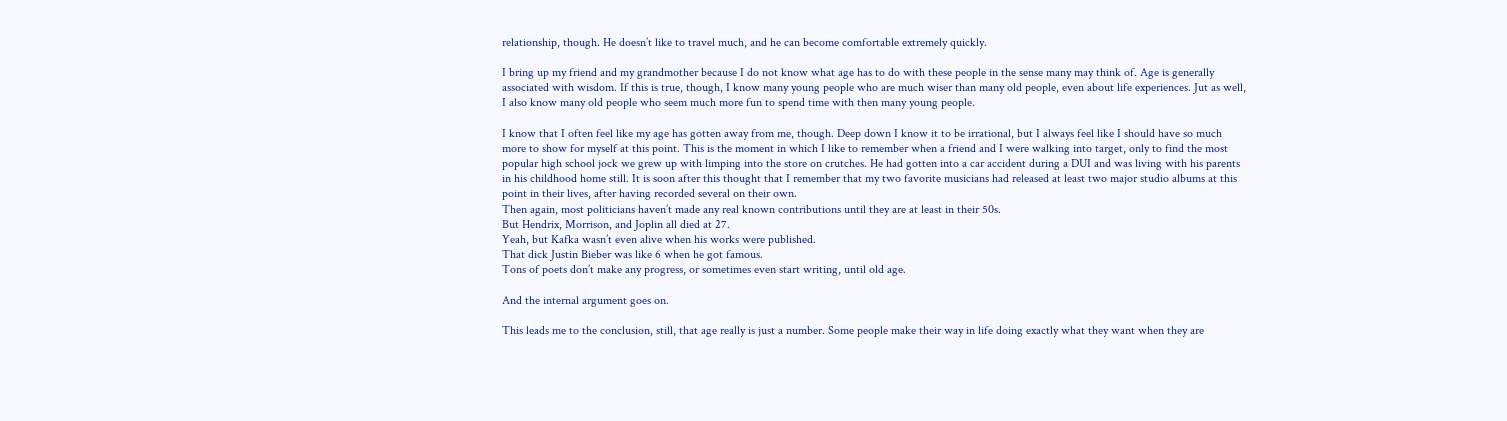relationship, though. He doesn’t like to travel much, and he can become comfortable extremely quickly.

I bring up my friend and my grandmother because I do not know what age has to do with these people in the sense many may think of. Age is generally associated with wisdom. If this is true, though, I know many young people who are much wiser than many old people, even about life experiences. Jut as well, I also know many old people who seem much more fun to spend time with then many young people.

I know that I often feel like my age has gotten away from me, though. Deep down I know it to be irrational, but I always feel like I should have so much more to show for myself at this point. This is the moment in which I like to remember when a friend and I were walking into target, only to find the most popular high school jock we grew up with limping into the store on crutches. He had gotten into a car accident during a DUI and was living with his parents in his childhood home still. It is soon after this thought that I remember that my two favorite musicians had released at least two major studio albums at this point in their lives, after having recorded several on their own.
Then again, most politicians haven’t made any real known contributions until they are at least in their 50s.
But Hendrix, Morrison, and Joplin all died at 27.
Yeah, but Kafka wasn’t even alive when his works were published.
That dick Justin Bieber was like 6 when he got famous.
Tons of poets don’t make any progress, or sometimes even start writing, until old age.

And the internal argument goes on.

This leads me to the conclusion, still, that age really is just a number. Some people make their way in life doing exactly what they want when they are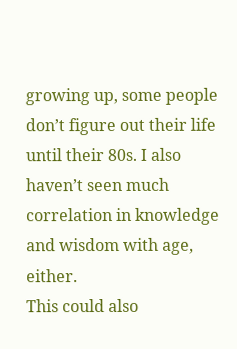growing up, some people don’t figure out their life until their 80s. I also haven’t seen much correlation in knowledge and wisdom with age, either.
This could also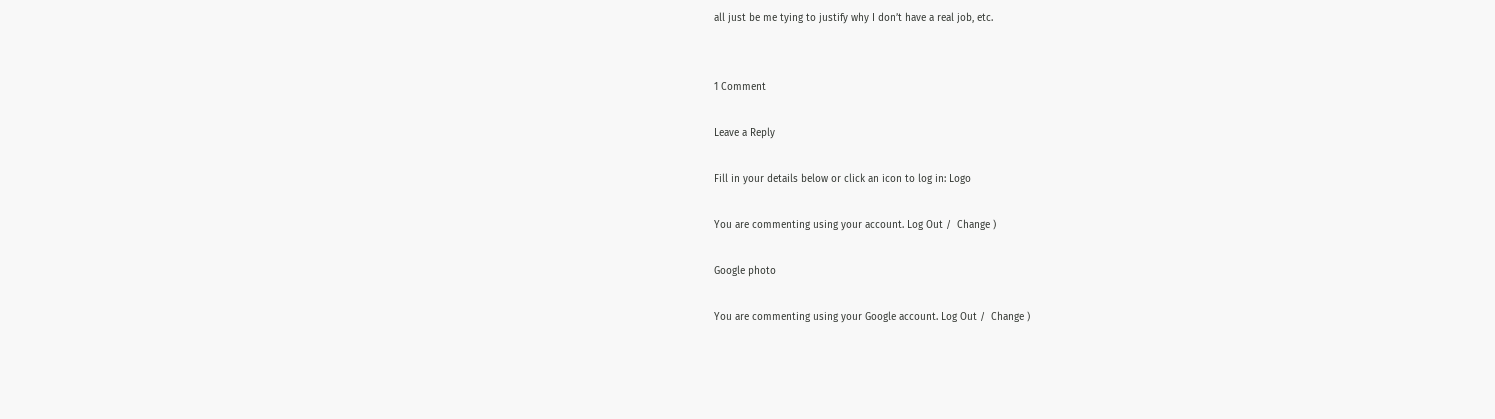all just be me tying to justify why I don’t have a real job, etc.


1 Comment

Leave a Reply

Fill in your details below or click an icon to log in: Logo

You are commenting using your account. Log Out /  Change )

Google photo

You are commenting using your Google account. Log Out /  Change )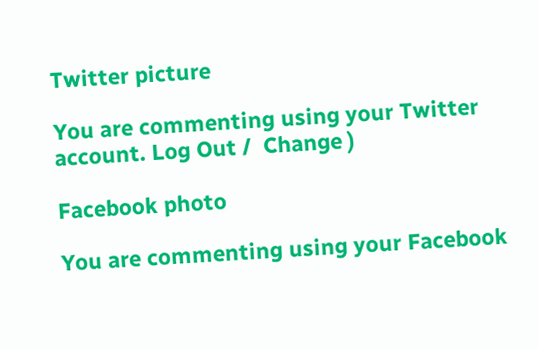Twitter picture

You are commenting using your Twitter account. Log Out /  Change )

Facebook photo

You are commenting using your Facebook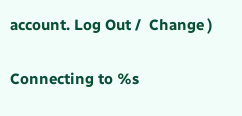account. Log Out /  Change )

Connecting to %s